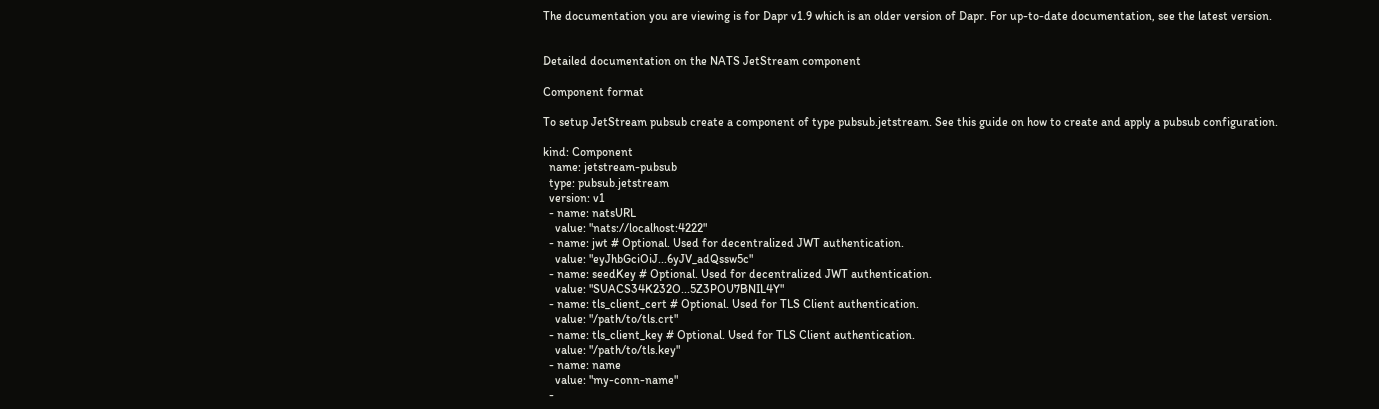The documentation you are viewing is for Dapr v1.9 which is an older version of Dapr. For up-to-date documentation, see the latest version.


Detailed documentation on the NATS JetStream component

Component format

To setup JetStream pubsub create a component of type pubsub.jetstream. See this guide on how to create and apply a pubsub configuration.

kind: Component
  name: jetstream-pubsub
  type: pubsub.jetstream
  version: v1
  - name: natsURL
    value: "nats://localhost:4222"
  - name: jwt # Optional. Used for decentralized JWT authentication.
    value: "eyJhbGciOiJ...6yJV_adQssw5c"
  - name: seedKey # Optional. Used for decentralized JWT authentication.
    value: "SUACS34K232O...5Z3POU7BNIL4Y"
  - name: tls_client_cert # Optional. Used for TLS Client authentication.
    value: "/path/to/tls.crt"
  - name: tls_client_key # Optional. Used for TLS Client authentication.
    value: "/path/to/tls.key"
  - name: name
    value: "my-conn-name"
  -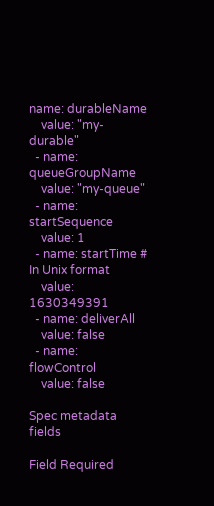name: durableName
    value: "my-durable"
  - name: queueGroupName
    value: "my-queue"
  - name: startSequence
    value: 1
  - name: startTime # In Unix format
    value: 1630349391
  - name: deliverAll
    value: false
  - name: flowControl
    value: false

Spec metadata fields

Field Required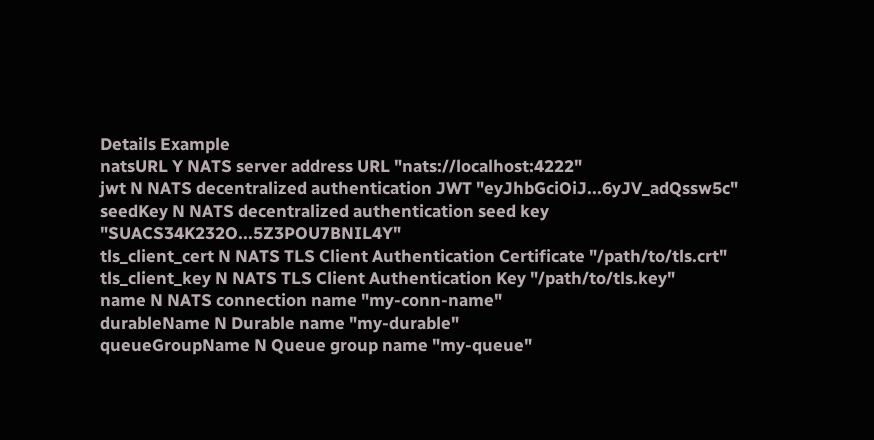Details Example
natsURL Y NATS server address URL "nats://localhost:4222"
jwt N NATS decentralized authentication JWT "eyJhbGciOiJ...6yJV_adQssw5c"
seedKey N NATS decentralized authentication seed key "SUACS34K232O...5Z3POU7BNIL4Y"
tls_client_cert N NATS TLS Client Authentication Certificate "/path/to/tls.crt"
tls_client_key N NATS TLS Client Authentication Key "/path/to/tls.key"
name N NATS connection name "my-conn-name"
durableName N Durable name "my-durable"
queueGroupName N Queue group name "my-queue"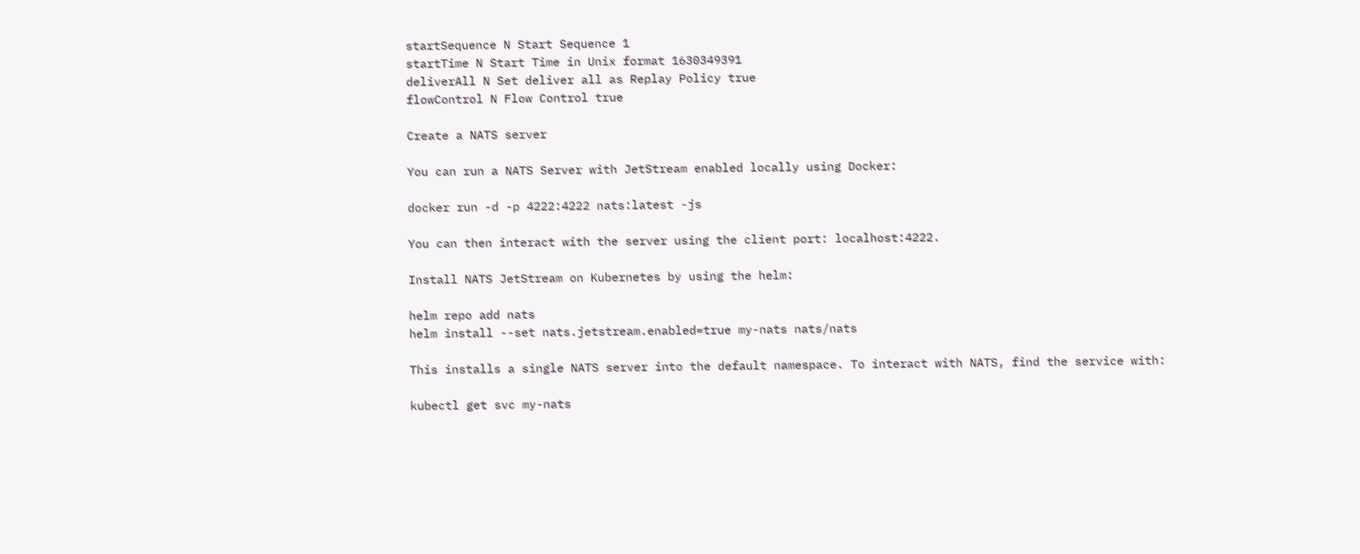startSequence N Start Sequence 1
startTime N Start Time in Unix format 1630349391
deliverAll N Set deliver all as Replay Policy true
flowControl N Flow Control true

Create a NATS server

You can run a NATS Server with JetStream enabled locally using Docker:

docker run -d -p 4222:4222 nats:latest -js

You can then interact with the server using the client port: localhost:4222.

Install NATS JetStream on Kubernetes by using the helm:

helm repo add nats
helm install --set nats.jetstream.enabled=true my-nats nats/nats

This installs a single NATS server into the default namespace. To interact with NATS, find the service with:

kubectl get svc my-nats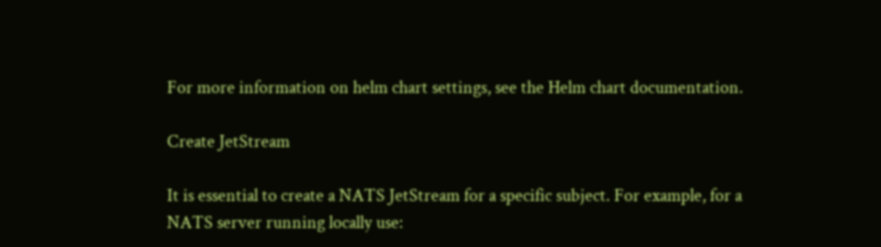For more information on helm chart settings, see the Helm chart documentation.

Create JetStream

It is essential to create a NATS JetStream for a specific subject. For example, for a NATS server running locally use: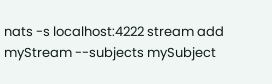nats -s localhost:4222 stream add myStream --subjects mySubject